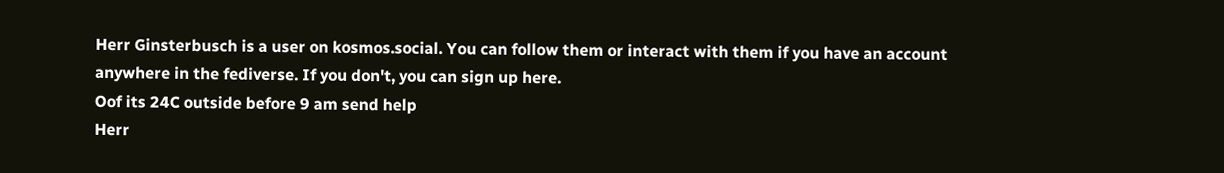Herr Ginsterbusch is a user on kosmos.social. You can follow them or interact with them if you have an account anywhere in the fediverse. If you don't, you can sign up here.
Oof its 24C outside before 9 am send help
Herr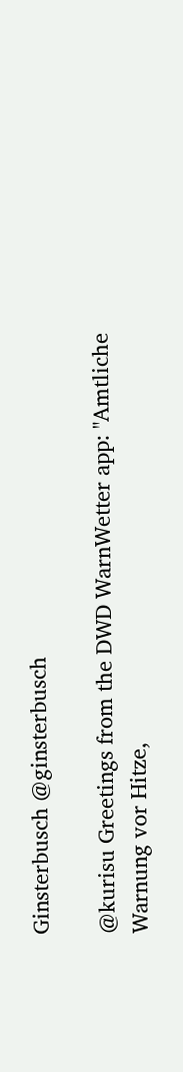Ginsterbusch @ginsterbusch

@kurisu Greetings from the DWD WarnWetter app: "Amtliche Warnung vor Hitze,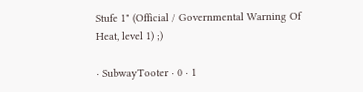Stufe 1" (Official / Governmental Warning Of Heat, level 1) ;)

· SubwayTooter · 0 · 1